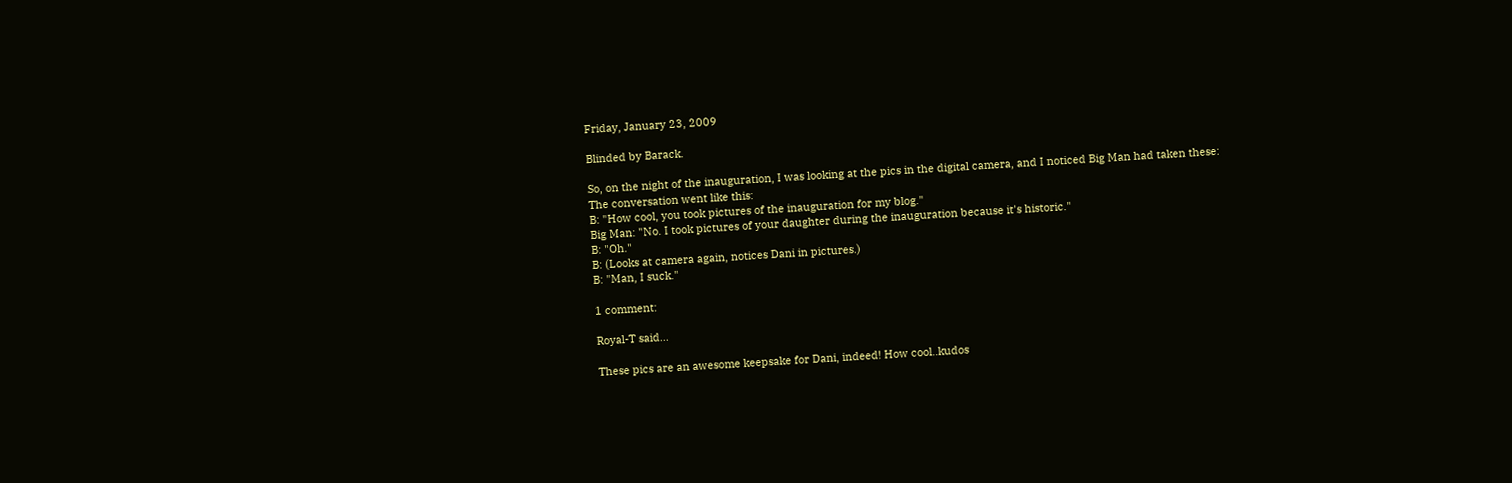Friday, January 23, 2009

Blinded by Barack.

So, on the night of the inauguration, I was looking at the pics in the digital camera, and I noticed Big Man had taken these:
The conversation went like this:
B: "How cool, you took pictures of the inauguration for my blog."
Big Man: "No. I took pictures of your daughter during the inauguration because it's historic."
B: "Oh."
B: (Looks at camera again, notices Dani in pictures.)
B: "Man, I suck."

1 comment:

Royal-T said...

These pics are an awesome keepsake for Dani, indeed! How cool..kudos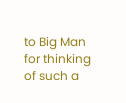to Big Man for thinking of such a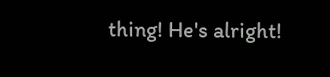thing! He's alright!